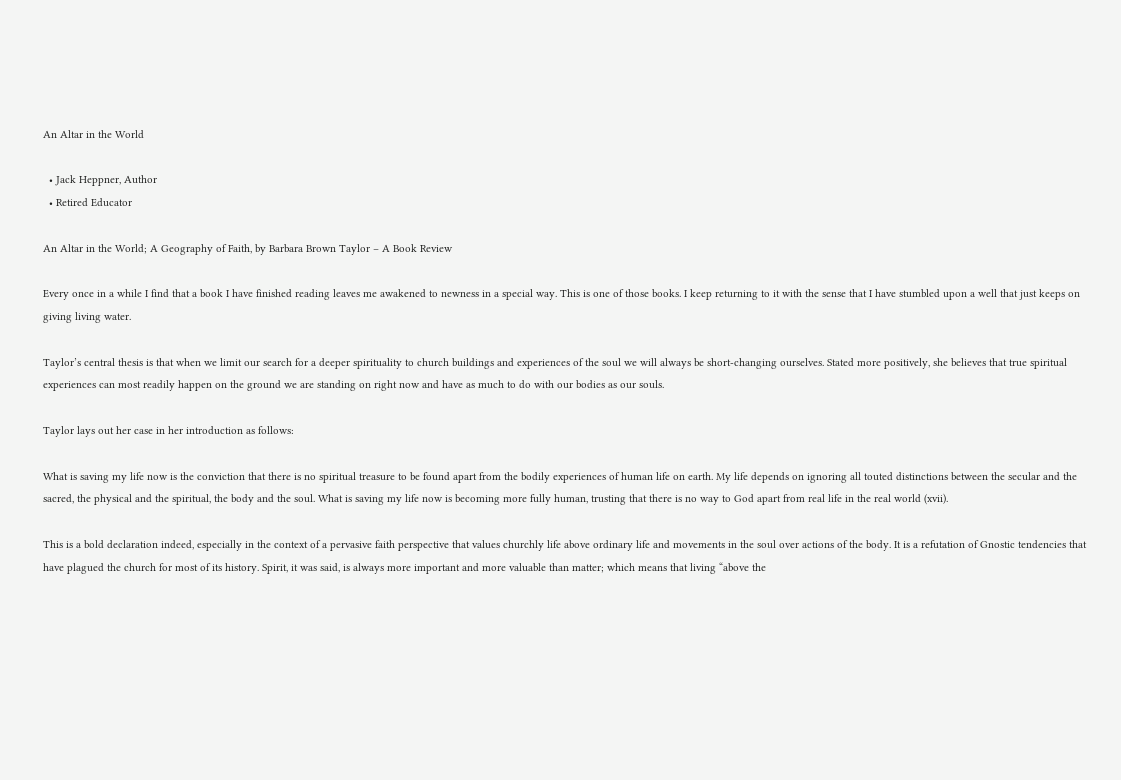An Altar in the World

  • Jack Heppner, Author
  • Retired Educator

An Altar in the World; A Geography of Faith, by Barbara Brown Taylor – A Book Review

Every once in a while I find that a book I have finished reading leaves me awakened to newness in a special way. This is one of those books. I keep returning to it with the sense that I have stumbled upon a well that just keeps on giving living water.

Taylor’s central thesis is that when we limit our search for a deeper spirituality to church buildings and experiences of the soul we will always be short-changing ourselves. Stated more positively, she believes that true spiritual experiences can most readily happen on the ground we are standing on right now and have as much to do with our bodies as our souls.

Taylor lays out her case in her introduction as follows:

What is saving my life now is the conviction that there is no spiritual treasure to be found apart from the bodily experiences of human life on earth. My life depends on ignoring all touted distinctions between the secular and the sacred, the physical and the spiritual, the body and the soul. What is saving my life now is becoming more fully human, trusting that there is no way to God apart from real life in the real world (xvii).

This is a bold declaration indeed, especially in the context of a pervasive faith perspective that values churchly life above ordinary life and movements in the soul over actions of the body. It is a refutation of Gnostic tendencies that have plagued the church for most of its history. Spirit, it was said, is always more important and more valuable than matter; which means that living “above the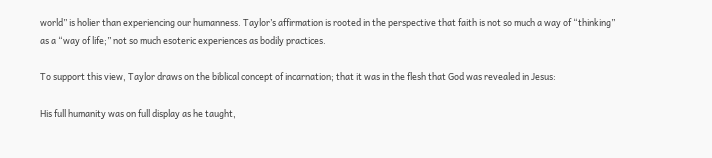world” is holier than experiencing our humanness. Taylor’s affirmation is rooted in the perspective that faith is not so much a way of “thinking” as a “way of life;” not so much esoteric experiences as bodily practices.

To support this view, Taylor draws on the biblical concept of incarnation; that it was in the flesh that God was revealed in Jesus:

His full humanity was on full display as he taught,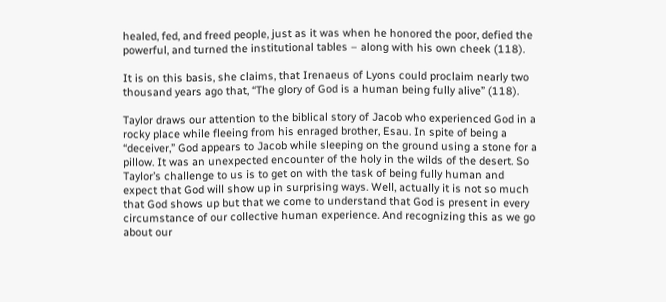healed, fed, and freed people, just as it was when he honored the poor, defied the powerful, and turned the institutional tables – along with his own cheek (118).

It is on this basis, she claims, that Irenaeus of Lyons could proclaim nearly two thousand years ago that, “The glory of God is a human being fully alive” (118).

Taylor draws our attention to the biblical story of Jacob who experienced God in a rocky place while fleeing from his enraged brother, Esau. In spite of being a “deceiver,” God appears to Jacob while sleeping on the ground using a stone for a pillow. It was an unexpected encounter of the holy in the wilds of the desert. So Taylor’s challenge to us is to get on with the task of being fully human and expect that God will show up in surprising ways. Well, actually it is not so much that God shows up but that we come to understand that God is present in every circumstance of our collective human experience. And recognizing this as we go about our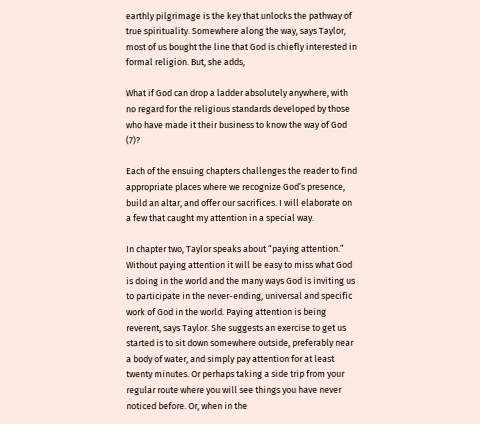earthly pilgrimage is the key that unlocks the pathway of true spirituality. Somewhere along the way, says Taylor, most of us bought the line that God is chiefly interested in formal religion. But, she adds,

What if God can drop a ladder absolutely anywhere, with no regard for the religious standards developed by those who have made it their business to know the way of God (7)?

Each of the ensuing chapters challenges the reader to find appropriate places where we recognize God’s presence, build an altar, and offer our sacrifices. I will elaborate on a few that caught my attention in a special way.

In chapter two, Taylor speaks about “paying attention.” Without paying attention it will be easy to miss what God is doing in the world and the many ways God is inviting us to participate in the never-ending, universal and specific work of God in the world. Paying attention is being reverent, says Taylor. She suggests an exercise to get us started is to sit down somewhere outside, preferably near a body of water, and simply pay attention for at least twenty minutes. Or perhaps taking a side trip from your regular route where you will see things you have never noticed before. Or, when in the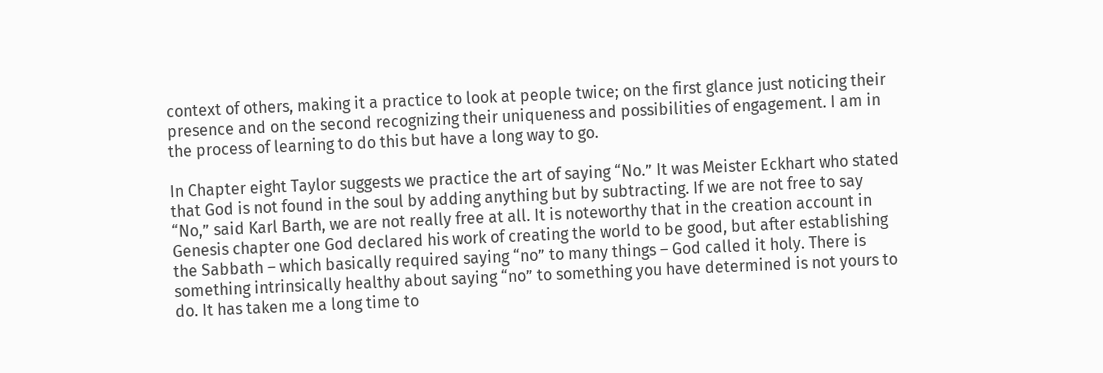context of others, making it a practice to look at people twice; on the first glance just noticing their presence and on the second recognizing their uniqueness and possibilities of engagement. I am in the process of learning to do this but have a long way to go.

In Chapter eight Taylor suggests we practice the art of saying “No.” It was Meister Eckhart who stated that God is not found in the soul by adding anything but by subtracting. If we are not free to say “No,” said Karl Barth, we are not really free at all. It is noteworthy that in the creation account in Genesis chapter one God declared his work of creating the world to be good, but after establishing the Sabbath – which basically required saying “no” to many things – God called it holy. There is something intrinsically healthy about saying “no” to something you have determined is not yours to do. It has taken me a long time to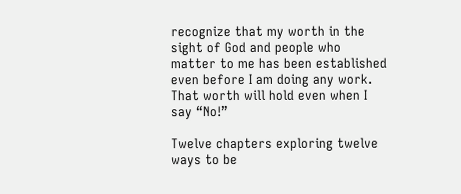recognize that my worth in the sight of God and people who matter to me has been established even before I am doing any work. That worth will hold even when I say “No!”

Twelve chapters exploring twelve ways to be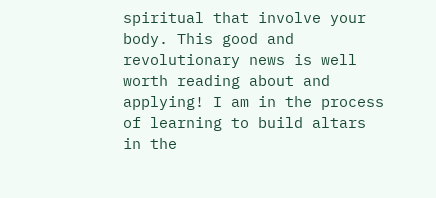spiritual that involve your body. This good and revolutionary news is well worth reading about and applying! I am in the process of learning to build altars in the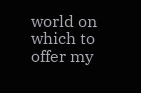world on which to offer my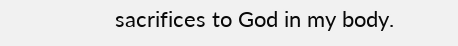sacrifices to God in my body.